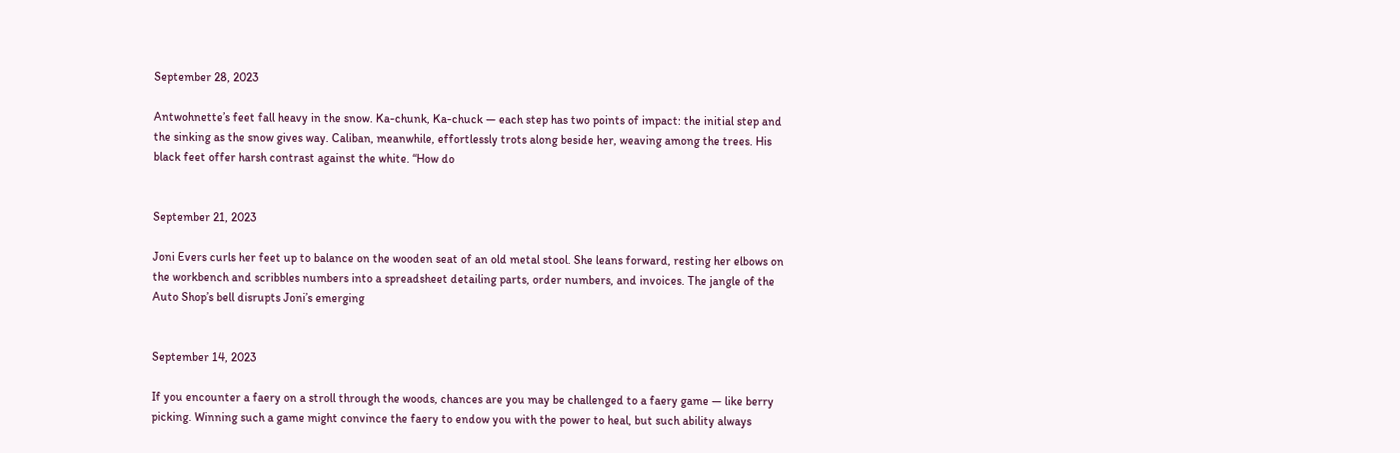September 28, 2023

Antwohnette’s feet fall heavy in the snow. Ka-chunk, Ka-chuck — each step has two points of impact: the initial step and the sinking as the snow gives way. Caliban, meanwhile, effortlessly trots along beside her, weaving among the trees. His black feet offer harsh contrast against the white. “How do


September 21, 2023

Joni Evers curls her feet up to balance on the wooden seat of an old metal stool. She leans forward, resting her elbows on the workbench and scribbles numbers into a spreadsheet detailing parts, order numbers, and invoices. The jangle of the Auto Shop’s bell disrupts Joni’s emerging


September 14, 2023

If you encounter a faery on a stroll through the woods, chances are you may be challenged to a faery game — like berry picking. Winning such a game might convince the faery to endow you with the power to heal, but such ability always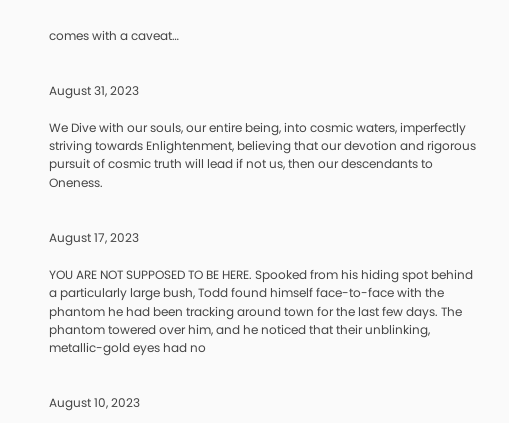comes with a caveat…


August 31, 2023

We Dive with our souls, our entire being, into cosmic waters, imperfectly striving towards Enlightenment, believing that our devotion and rigorous pursuit of cosmic truth will lead if not us, then our descendants to Oneness.


August 17, 2023

YOU ARE NOT SUPPOSED TO BE HERE. Spooked from his hiding spot behind a particularly large bush, Todd found himself face-to-face with the phantom he had been tracking around town for the last few days. The phantom towered over him, and he noticed that their unblinking, metallic-gold eyes had no


August 10, 2023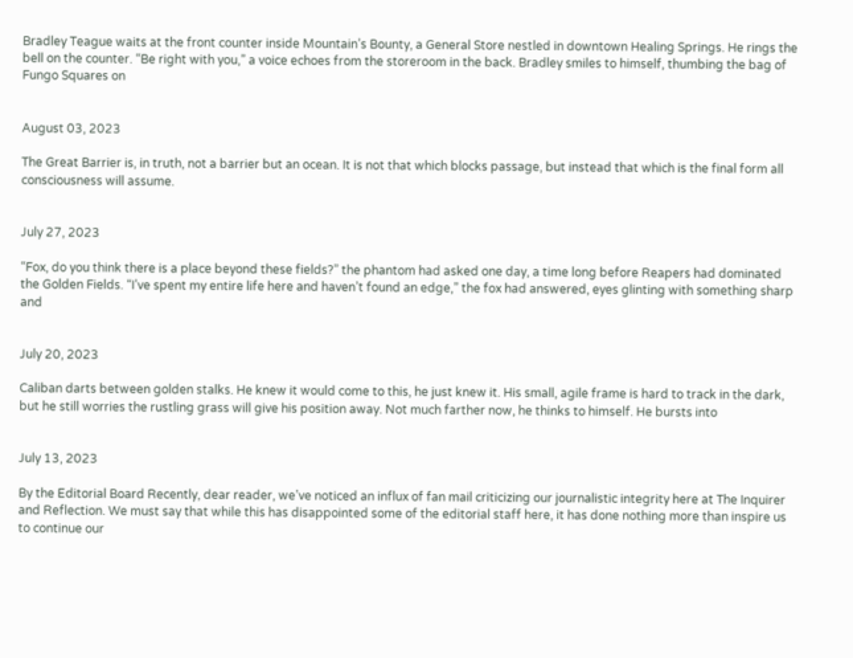Bradley Teague waits at the front counter inside Mountain’s Bounty, a General Store nestled in downtown Healing Springs. He rings the bell on the counter. “Be right with you,” a voice echoes from the storeroom in the back. Bradley smiles to himself, thumbing the bag of Fungo Squares on


August 03, 2023

The Great Barrier is, in truth, not a barrier but an ocean. It is not that which blocks passage, but instead that which is the final form all consciousness will assume.


July 27, 2023

“Fox, do you think there is a place beyond these fields?” the phantom had asked one day, a time long before Reapers had dominated the Golden Fields. “I’ve spent my entire life here and haven’t found an edge,” the fox had answered, eyes glinting with something sharp and


July 20, 2023

Caliban darts between golden stalks. He knew it would come to this, he just knew it. His small, agile frame is hard to track in the dark, but he still worries the rustling grass will give his position away. Not much farther now, he thinks to himself. He bursts into


July 13, 2023

By the Editorial Board Recently, dear reader, we’ve noticed an influx of fan mail criticizing our journalistic integrity here at The Inquirer and Reflection. We must say that while this has disappointed some of the editorial staff here, it has done nothing more than inspire us to continue our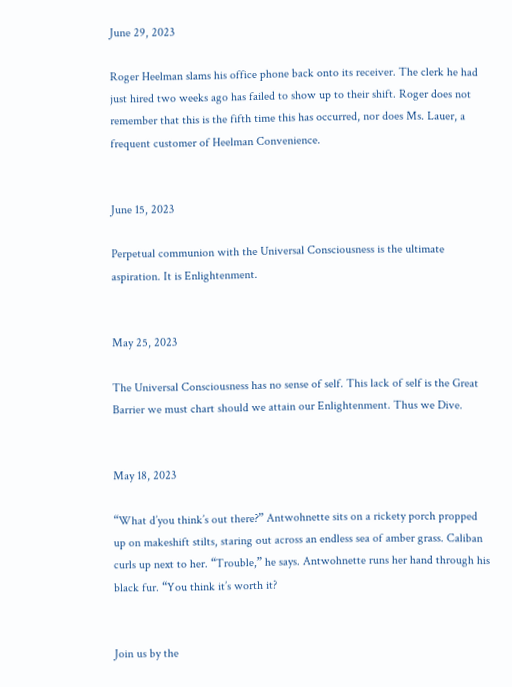June 29, 2023

Roger Heelman slams his office phone back onto its receiver. The clerk he had just hired two weeks ago has failed to show up to their shift. Roger does not remember that this is the fifth time this has occurred, nor does Ms. Lauer, a frequent customer of Heelman Convenience.


June 15, 2023

Perpetual communion with the Universal Consciousness is the ultimate aspiration. It is Enlightenment.


May 25, 2023

The Universal Consciousness has no sense of self. This lack of self is the Great Barrier we must chart should we attain our Enlightenment. Thus we Dive.


May 18, 2023

“What d’you think’s out there?” Antwohnette sits on a rickety porch propped up on makeshift stilts, staring out across an endless sea of amber grass. Caliban curls up next to her. “Trouble,” he says. Antwohnette runs her hand through his black fur. “You think it’s worth it?


Join us by the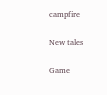campfire

New tales

Game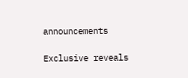announcements

Exclusive reveals